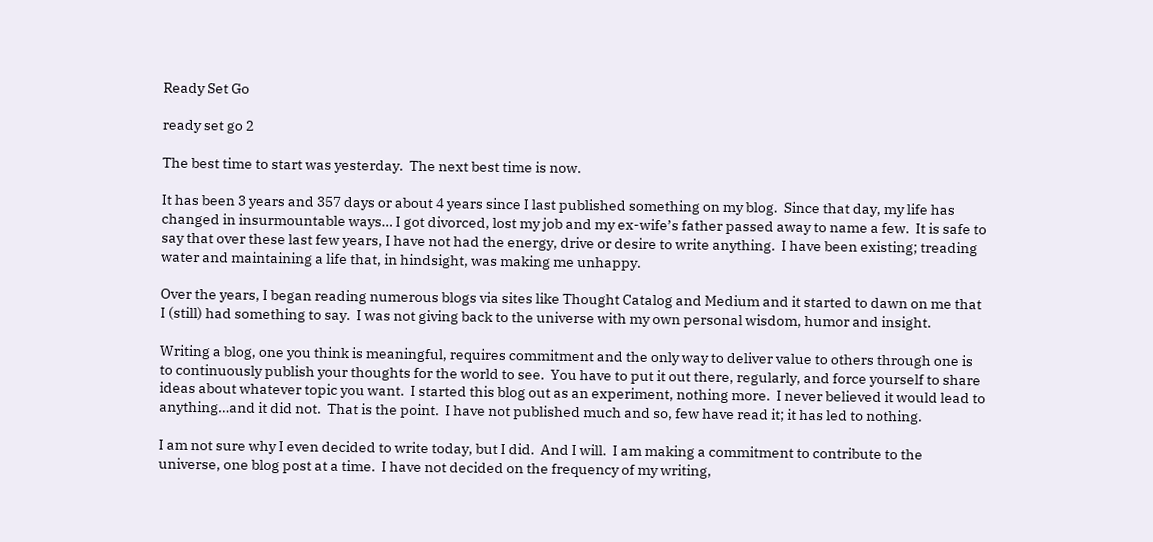Ready Set Go

ready set go 2

The best time to start was yesterday.  The next best time is now.

It has been 3 years and 357 days or about 4 years since I last published something on my blog.  Since that day, my life has changed in insurmountable ways… I got divorced, lost my job and my ex-wife’s father passed away to name a few.  It is safe to say that over these last few years, I have not had the energy, drive or desire to write anything.  I have been existing; treading water and maintaining a life that, in hindsight, was making me unhappy.

Over the years, I began reading numerous blogs via sites like Thought Catalog and Medium and it started to dawn on me that I (still) had something to say.  I was not giving back to the universe with my own personal wisdom, humor and insight.

Writing a blog, one you think is meaningful, requires commitment and the only way to deliver value to others through one is to continuously publish your thoughts for the world to see.  You have to put it out there, regularly, and force yourself to share ideas about whatever topic you want.  I started this blog out as an experiment, nothing more.  I never believed it would lead to anything…and it did not.  That is the point.  I have not published much and so, few have read it; it has led to nothing.

I am not sure why I even decided to write today, but I did.  And I will.  I am making a commitment to contribute to the universe, one blog post at a time.  I have not decided on the frequency of my writing,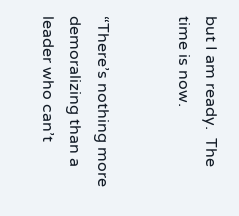but I am ready.  The time is now.


“There’s nothing more demoralizing than a leader who can’t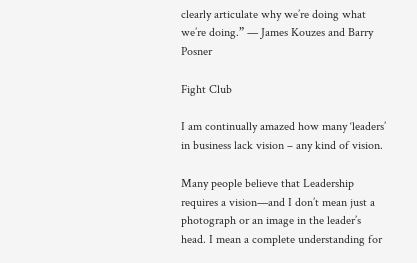clearly articulate why we’re doing what we’re doing.” — James Kouzes and Barry Posner

Fight Club

I am continually amazed how many ‘leaders’ in business lack vision – any kind of vision.

Many people believe that Leadership requires a vision—and I don’t mean just a photograph or an image in the leader’s head. I mean a complete understanding for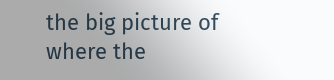the big picture of where the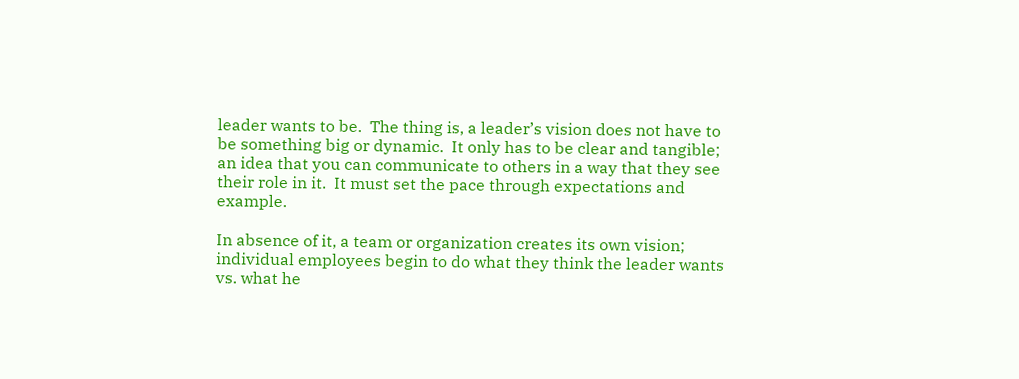leader wants to be.  The thing is, a leader’s vision does not have to be something big or dynamic.  It only has to be clear and tangible; an idea that you can communicate to others in a way that they see their role in it.  It must set the pace through expectations and example.

In absence of it, a team or organization creates its own vision; individual employees begin to do what they think the leader wants vs. what he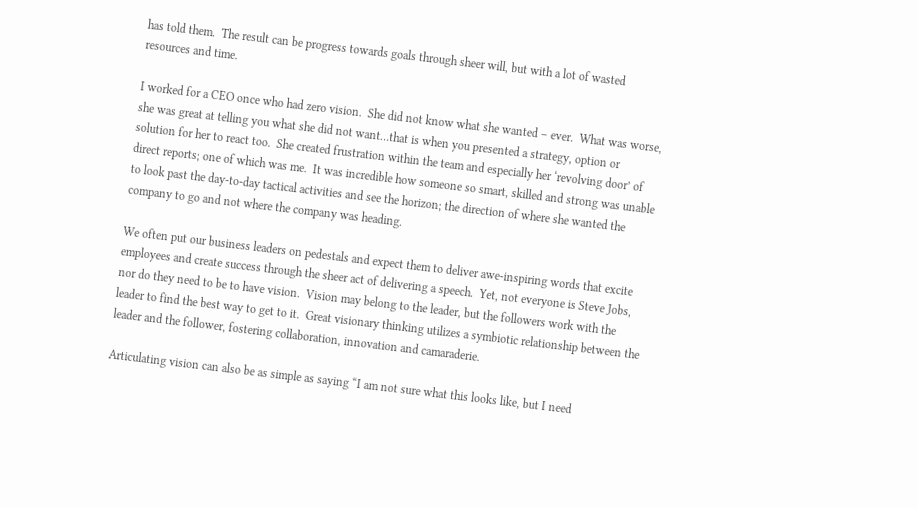has told them.  The result can be progress towards goals through sheer will, but with a lot of wasted resources and time.

I worked for a CEO once who had zero vision.  She did not know what she wanted – ever.  What was worse, she was great at telling you what she did not want…that is when you presented a strategy, option or solution for her to react too.  She created frustration within the team and especially her ‘revolving door’ of direct reports; one of which was me.  It was incredible how someone so smart, skilled and strong was unable to look past the day-to-day tactical activities and see the horizon; the direction of where she wanted the company to go and not where the company was heading.

We often put our business leaders on pedestals and expect them to deliver awe-inspiring words that excite employees and create success through the sheer act of delivering a speech.  Yet, not everyone is Steve Jobs, nor do they need to be to have vision.  Vision may belong to the leader, but the followers work with the leader to find the best way to get to it.  Great visionary thinking utilizes a symbiotic relationship between the leader and the follower, fostering collaboration, innovation and camaraderie.

Articulating vision can also be as simple as saying “I am not sure what this looks like, but I need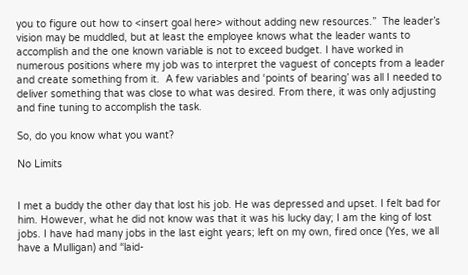you to figure out how to <insert goal here> without adding new resources.”  The leader’s vision may be muddled, but at least the employee knows what the leader wants to accomplish and the one known variable is not to exceed budget. I have worked in numerous positions where my job was to interpret the vaguest of concepts from a leader and create something from it.  A few variables and ‘points of bearing’ was all I needed to deliver something that was close to what was desired. From there, it was only adjusting and fine tuning to accomplish the task.

So, do you know what you want?

No Limits


I met a buddy the other day that lost his job. He was depressed and upset. I felt bad for him. However, what he did not know was that it was his lucky day; I am the king of lost jobs. I have had many jobs in the last eight years; left on my own, fired once (Yes, we all have a Mulligan) and “laid-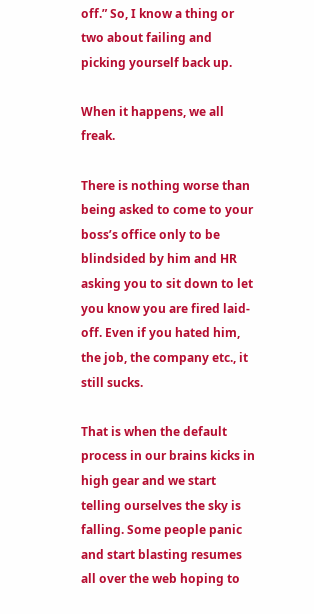off.” So, I know a thing or two about failing and picking yourself back up.

When it happens, we all freak.

There is nothing worse than being asked to come to your boss’s office only to be blindsided by him and HR asking you to sit down to let you know you are fired laid-off. Even if you hated him, the job, the company etc., it still sucks.

That is when the default process in our brains kicks in high gear and we start telling ourselves the sky is falling. Some people panic and start blasting resumes all over the web hoping to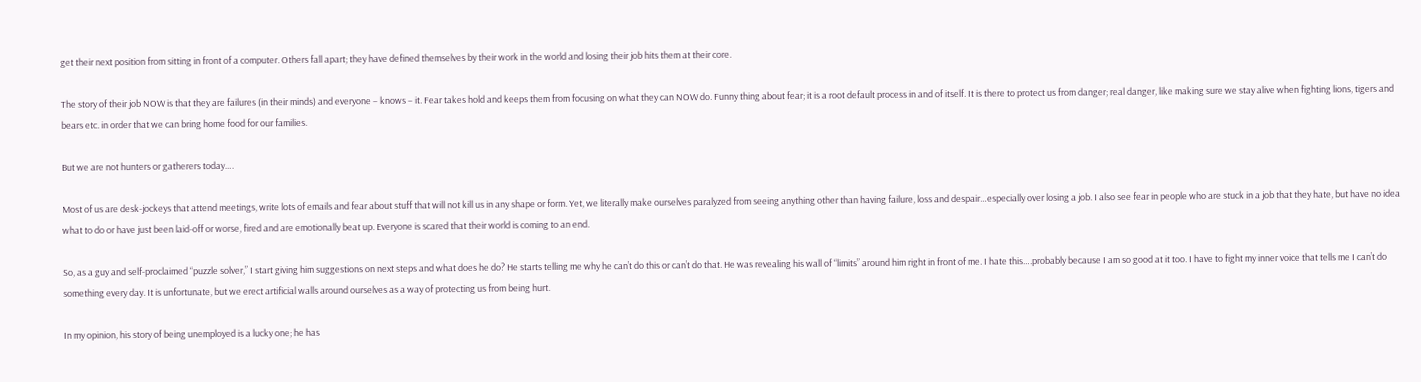get their next position from sitting in front of a computer. Others fall apart; they have defined themselves by their work in the world and losing their job hits them at their core.

The story of their job NOW is that they are failures (in their minds) and everyone – knows – it. Fear takes hold and keeps them from focusing on what they can NOW do. Funny thing about fear; it is a root default process in and of itself. It is there to protect us from danger; real danger, like making sure we stay alive when fighting lions, tigers and bears etc. in order that we can bring home food for our families.

But we are not hunters or gatherers today….

Most of us are desk-jockeys that attend meetings, write lots of emails and fear about stuff that will not kill us in any shape or form. Yet, we literally make ourselves paralyzed from seeing anything other than having failure, loss and despair…especially over losing a job. I also see fear in people who are stuck in a job that they hate, but have no idea what to do or have just been laid-off or worse, fired and are emotionally beat up. Everyone is scared that their world is coming to an end.

So, as a guy and self-proclaimed “puzzle solver,” I start giving him suggestions on next steps and what does he do? He starts telling me why he can’t do this or can’t do that. He was revealing his wall of “limits” around him right in front of me. I hate this….probably because I am so good at it too. I have to fight my inner voice that tells me I can’t do something every day. It is unfortunate, but we erect artificial walls around ourselves as a way of protecting us from being hurt.

In my opinion, his story of being unemployed is a lucky one; he has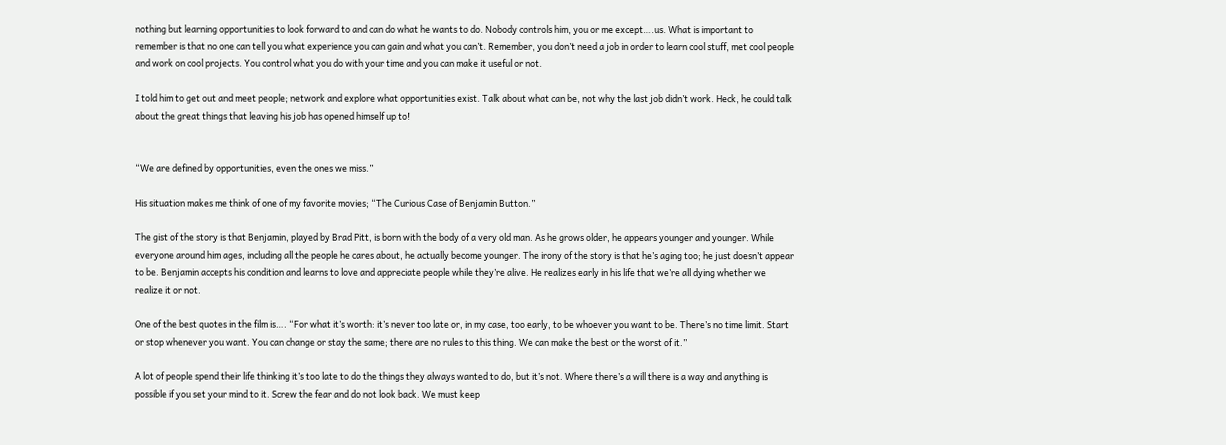nothing but learning opportunities to look forward to and can do what he wants to do. Nobody controls him, you or me except….us. What is important to remember is that no one can tell you what experience you can gain and what you can’t. Remember, you don’t need a job in order to learn cool stuff, met cool people and work on cool projects. You control what you do with your time and you can make it useful or not.

I told him to get out and meet people; network and explore what opportunities exist. Talk about what can be, not why the last job didn’t work. Heck, he could talk about the great things that leaving his job has opened himself up to!


“We are defined by opportunities, even the ones we miss.”

His situation makes me think of one of my favorite movies; “The Curious Case of Benjamin Button.”

The gist of the story is that Benjamin, played by Brad Pitt, is born with the body of a very old man. As he grows older, he appears younger and younger. While everyone around him ages, including all the people he cares about, he actually become younger. The irony of the story is that he’s aging too; he just doesn’t appear to be. Benjamin accepts his condition and learns to love and appreciate people while they’re alive. He realizes early in his life that we’re all dying whether we realize it or not.

One of the best quotes in the film is…. “For what it’s worth: it’s never too late or, in my case, too early, to be whoever you want to be. There’s no time limit. Start or stop whenever you want. You can change or stay the same; there are no rules to this thing. We can make the best or the worst of it.”

A lot of people spend their life thinking it’s too late to do the things they always wanted to do, but it’s not. Where there’s a will there is a way and anything is possible if you set your mind to it. Screw the fear and do not look back. We must keep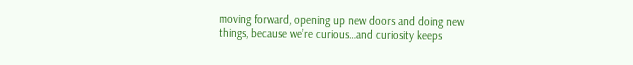moving forward, opening up new doors and doing new things, because we’re curious…and curiosity keeps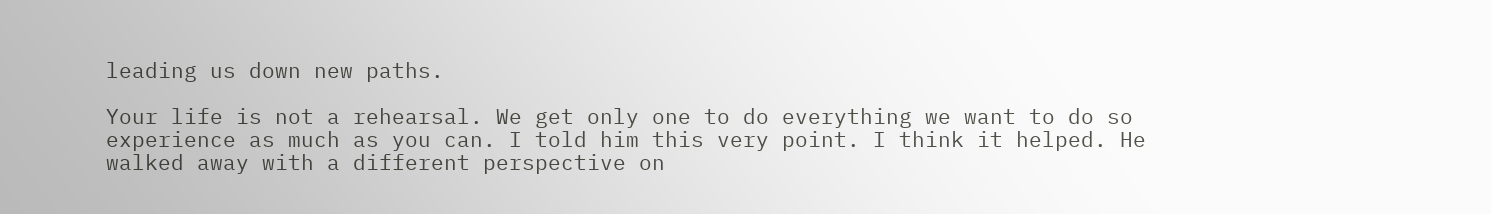leading us down new paths.

Your life is not a rehearsal. We get only one to do everything we want to do so experience as much as you can. I told him this very point. I think it helped. He walked away with a different perspective on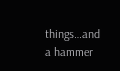things…and a hammer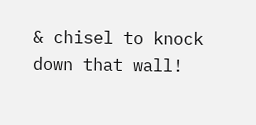& chisel to knock down that wall!